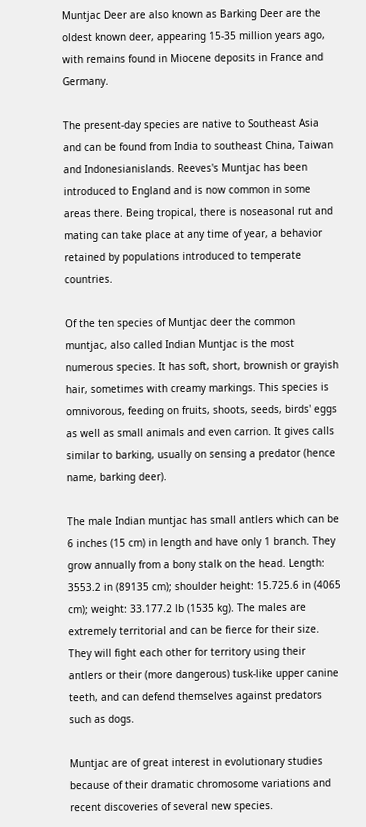Muntjac Deer are also known as Barking Deer are the oldest known deer, appearing 15-35 million years ago, with remains found in Miocene deposits in France and Germany.

The present-day species are native to Southeast Asia and can be found from India to southeast China, Taiwan and Indonesianislands. Reeves's Muntjac has been introduced to England and is now common in some areas there. Being tropical, there is noseasonal rut and mating can take place at any time of year, a behavior retained by populations introduced to temperate countries.

Of the ten species of Muntjac deer the common muntjac, also called Indian Muntjac is the most numerous species. It has soft, short, brownish or grayish hair, sometimes with creamy markings. This species is omnivorous, feeding on fruits, shoots, seeds, birds' eggs as well as small animals and even carrion. It gives calls similar to barking, usually on sensing a predator (hence name, barking deer).

The male Indian muntjac has small antlers which can be 6 inches (15 cm) in length and have only 1 branch. They grow annually from a bony stalk on the head. Length: 3553.2 in (89135 cm); shoulder height: 15.725.6 in (4065 cm); weight: 33.177.2 lb (1535 kg). The males are extremely territorial and can be fierce for their size. They will fight each other for territory using their antlers or their (more dangerous) tusk-like upper canine teeth, and can defend themselves against predators such as dogs.

Muntjac are of great interest in evolutionary studies because of their dramatic chromosome variations and recent discoveries of several new species.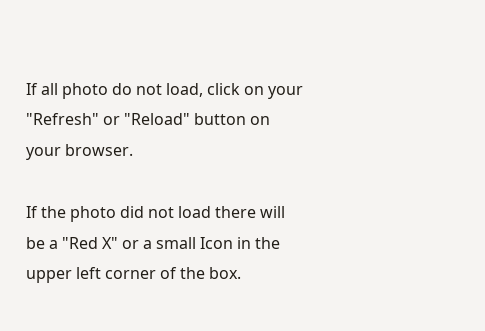If all photo do not load, click on your "Refresh" or "Reload" button on your browser.

If the photo did not load there will be a "Red X" or a small Icon in the upper left corner of the box.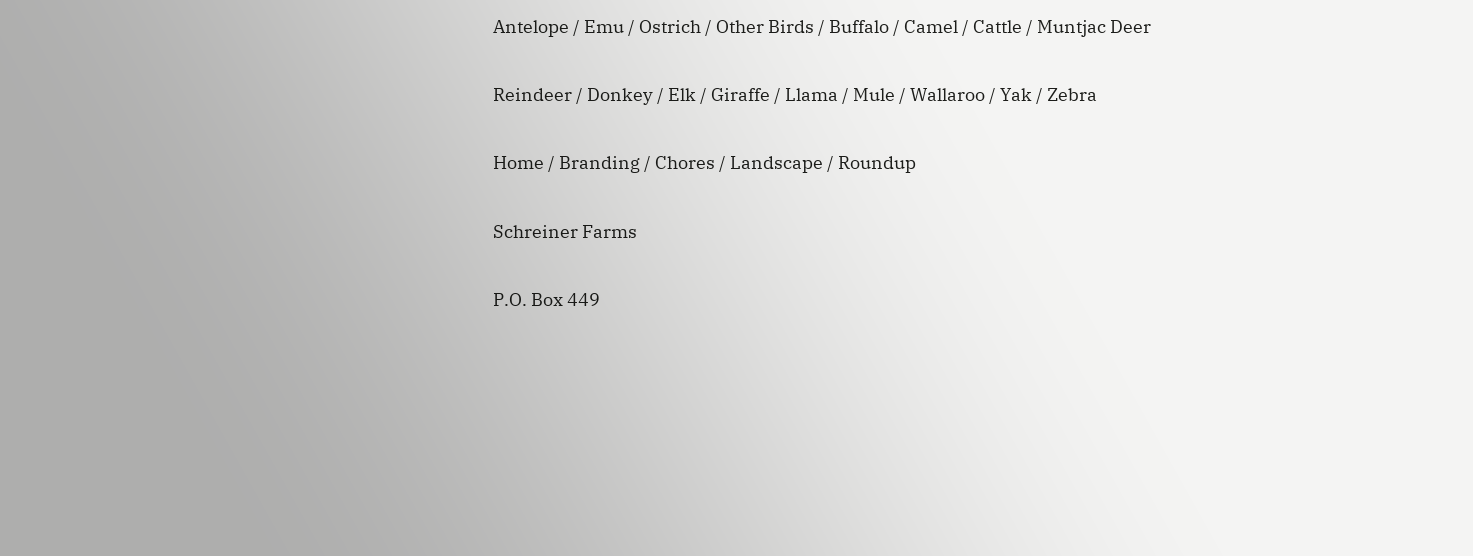Antelope / Emu / Ostrich / Other Birds / Buffalo / Camel / Cattle / Muntjac Deer

Reindeer / Donkey / Elk / Giraffe / Llama / Mule / Wallaroo / Yak / Zebra

Home / Branding / Chores / Landscape / Roundup

Schreiner Farms

P.O. Box 449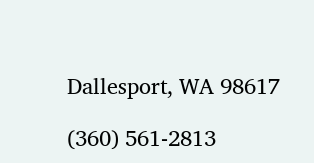Dallesport, WA 98617

(360) 561-2813